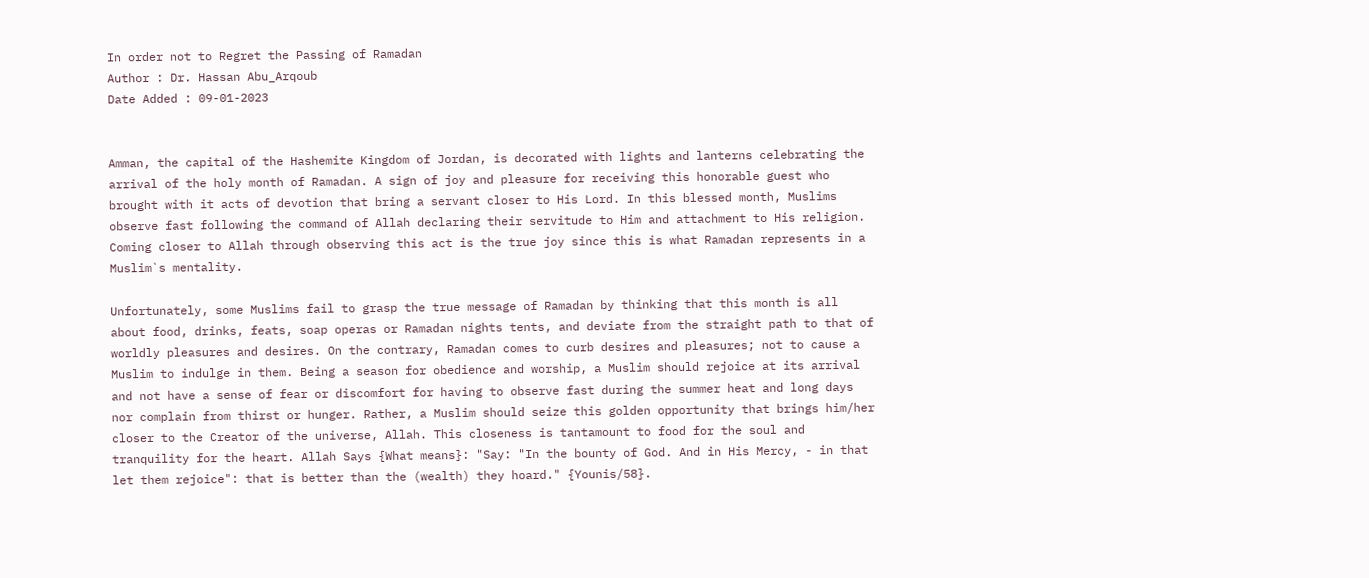In order not to Regret the Passing of Ramadan
Author : Dr. Hassan Abu_Arqoub
Date Added : 09-01-2023


Amman, the capital of the Hashemite Kingdom of Jordan, is decorated with lights and lanterns celebrating the arrival of the holy month of Ramadan. A sign of joy and pleasure for receiving this honorable guest who brought with it acts of devotion that bring a servant closer to His Lord. In this blessed month, Muslims observe fast following the command of Allah declaring their servitude to Him and attachment to His religion. Coming closer to Allah through observing this act is the true joy since this is what Ramadan represents in a Muslim`s mentality.

Unfortunately, some Muslims fail to grasp the true message of Ramadan by thinking that this month is all about food, drinks, feats, soap operas or Ramadan nights tents, and deviate from the straight path to that of worldly pleasures and desires. On the contrary, Ramadan comes to curb desires and pleasures; not to cause a Muslim to indulge in them. Being a season for obedience and worship, a Muslim should rejoice at its arrival and not have a sense of fear or discomfort for having to observe fast during the summer heat and long days nor complain from thirst or hunger. Rather, a Muslim should seize this golden opportunity that brings him/her closer to the Creator of the universe, Allah. This closeness is tantamount to food for the soul and tranquility for the heart. Allah Says {What means}: "Say: "In the bounty of God. And in His Mercy, - in that let them rejoice": that is better than the (wealth) they hoard." {Younis/58}.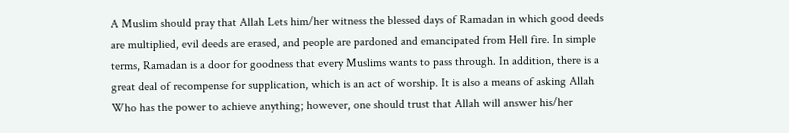A Muslim should pray that Allah Lets him/her witness the blessed days of Ramadan in which good deeds are multiplied, evil deeds are erased, and people are pardoned and emancipated from Hell fire. In simple terms, Ramadan is a door for goodness that every Muslims wants to pass through. In addition, there is a great deal of recompense for supplication, which is an act of worship. It is also a means of asking Allah Who has the power to achieve anything; however, one should trust that Allah will answer his/her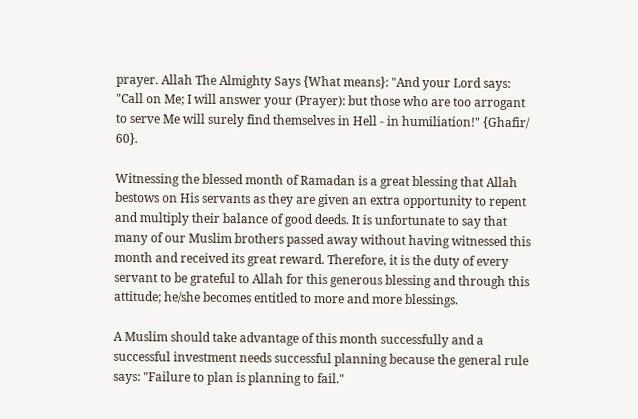prayer. Allah The Almighty Says {What means}: "And your Lord says: "Call on Me; I will answer your (Prayer): but those who are too arrogant to serve Me will surely find themselves in Hell - in humiliation!" {Ghafir/ 60}.

Witnessing the blessed month of Ramadan is a great blessing that Allah bestows on His servants as they are given an extra opportunity to repent and multiply their balance of good deeds. It is unfortunate to say that many of our Muslim brothers passed away without having witnessed this month and received its great reward. Therefore, it is the duty of every servant to be grateful to Allah for this generous blessing and through this attitude; he/she becomes entitled to more and more blessings.

A Muslim should take advantage of this month successfully and a successful investment needs successful planning because the general rule says: "Failure to plan is planning to fail."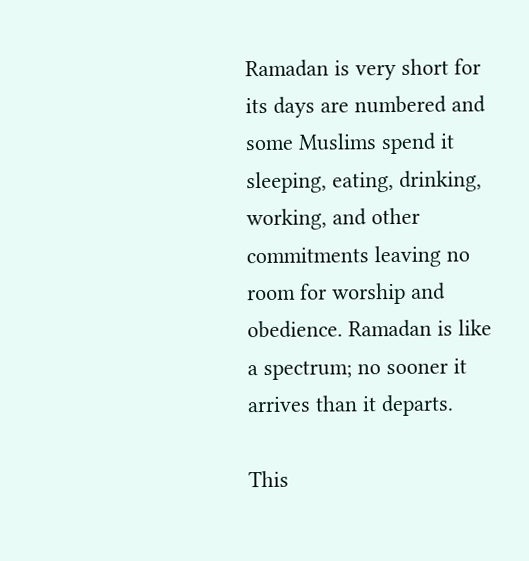Ramadan is very short for its days are numbered and some Muslims spend it sleeping, eating, drinking, working, and other commitments leaving no room for worship and obedience. Ramadan is like a spectrum; no sooner it arrives than it departs.

This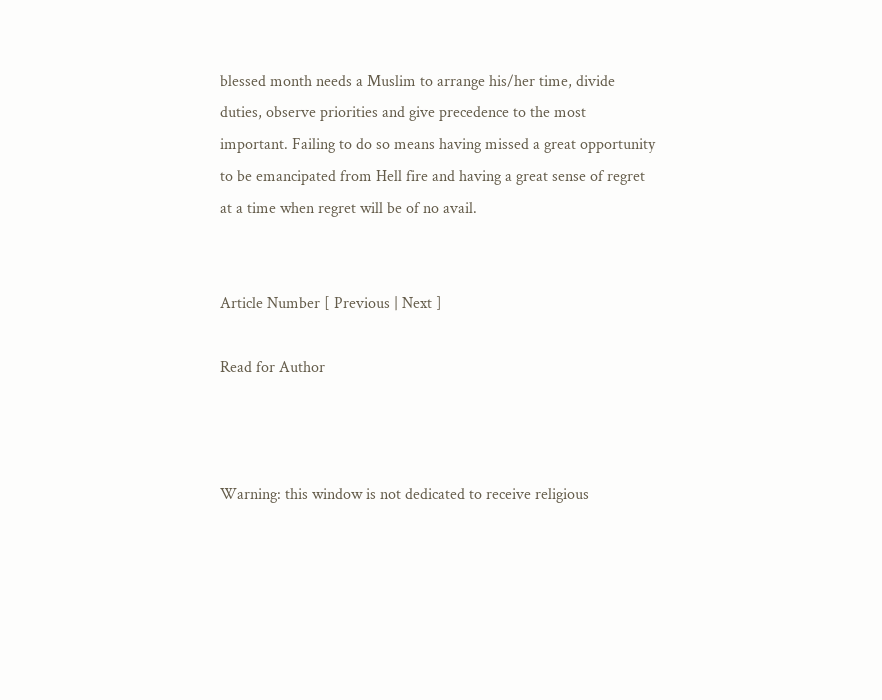blessed month needs a Muslim to arrange his/her time, divide duties, observe priorities and give precedence to the most important. Failing to do so means having missed a great opportunity to be emancipated from Hell fire and having a great sense of regret at a time when regret will be of no avail.


Article Number [ Previous | Next ]

Read for Author



Warning: this window is not dedicated to receive religious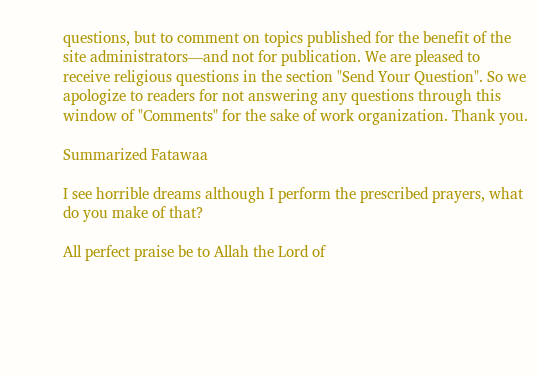questions, but to comment on topics published for the benefit of the site administrators—and not for publication. We are pleased to receive religious questions in the section "Send Your Question". So we apologize to readers for not answering any questions through this window of "Comments" for the sake of work organization. Thank you.

Summarized Fatawaa

I see horrible dreams although I perform the prescribed prayers, what do you make of that?

All perfect praise be to Allah the Lord of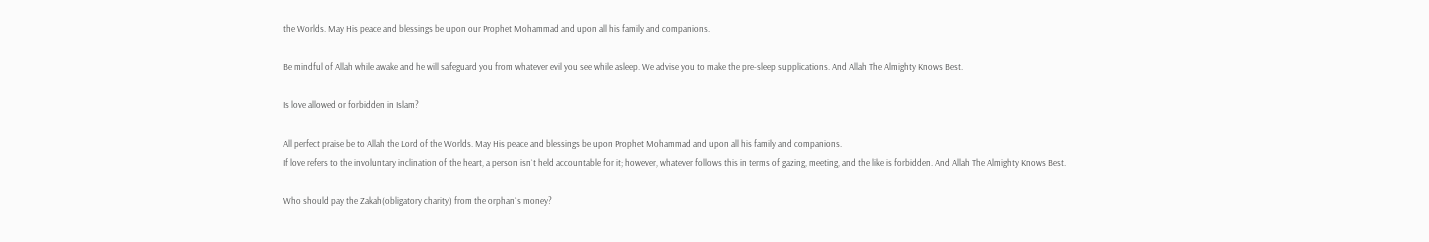the Worlds. May His peace and blessings be upon our Prophet Mohammad and upon all his family and companions.

Be mindful of Allah while awake and he will safeguard you from whatever evil you see while asleep. We advise you to make the pre-sleep supplications. And Allah The Almighty Knows Best.

Is love allowed or forbidden in Islam?

All perfect praise be to Allah the Lord of the Worlds. May His peace and blessings be upon Prophet Mohammad and upon all his family and companions.
If love refers to the involuntary inclination of the heart, a person isn`t held accountable for it; however, whatever follows this in terms of gazing, meeting, and the like is forbidden. And Allah The Almighty Knows Best.

Who should pay the Zakah(obligatory charity) from the orphan`s money?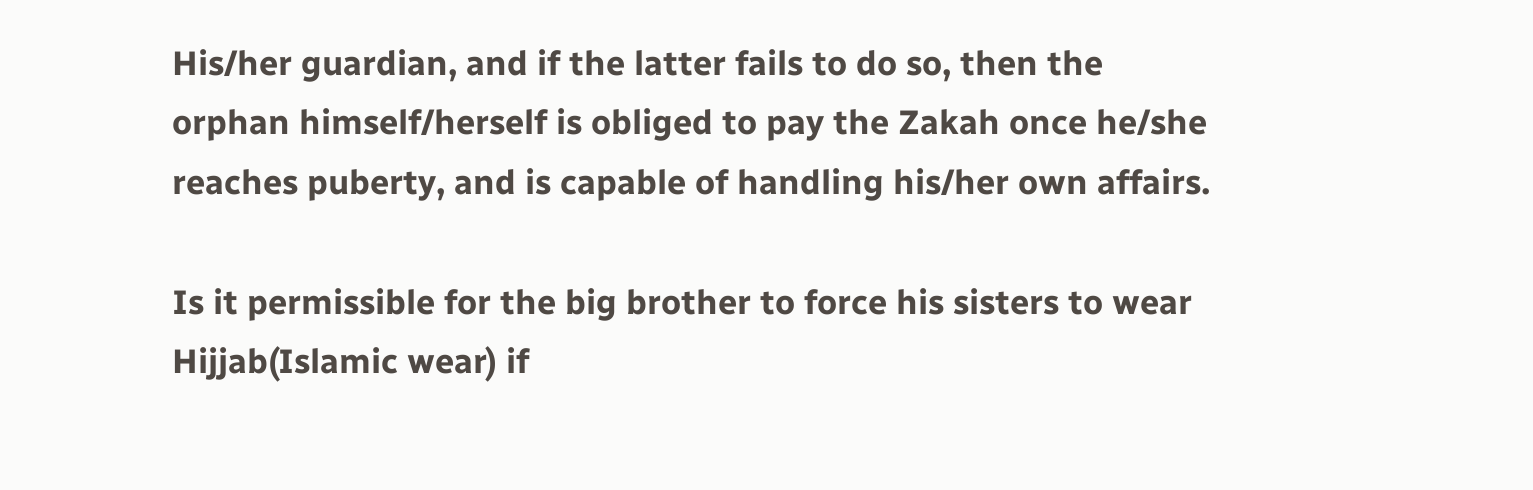His/her guardian, and if the latter fails to do so, then the orphan himself/herself is obliged to pay the Zakah once he/she reaches puberty, and is capable of handling his/her own affairs.

Is it permissible for the big brother to force his sisters to wear Hijjab(Islamic wear) if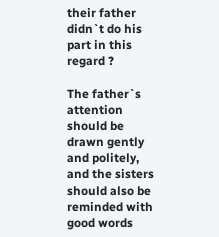their father didn`t do his part in this regard ?

The father`s attention should be drawn gently and politely, and the sisters should also be reminded with good words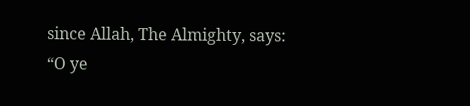since Allah, The Almighty, says: “O ye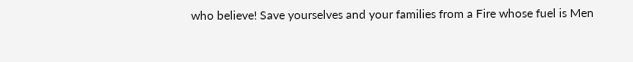who believe! Save yourselves and your families from a Fire whose fuel is Men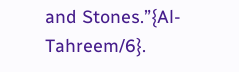and Stones.”{Al-Tahreem/6}.